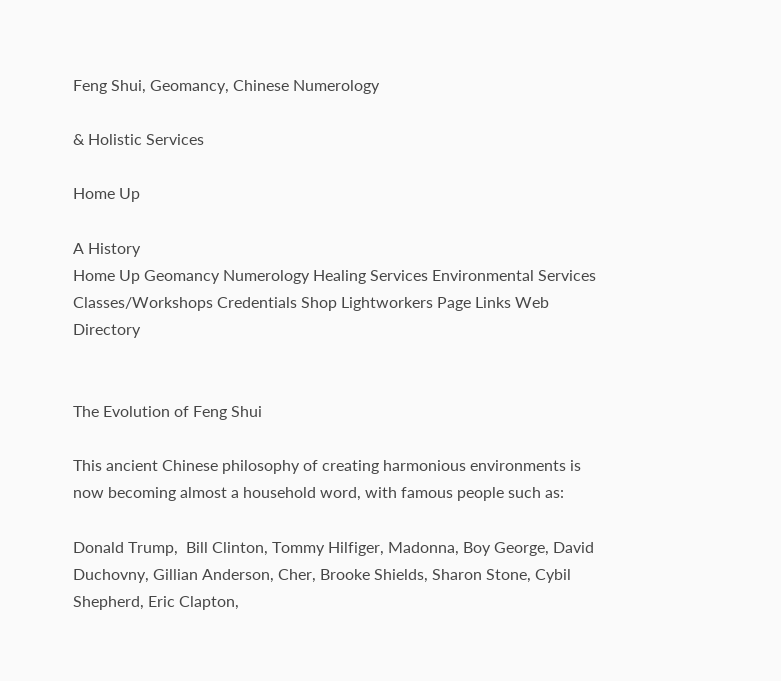Feng Shui, Geomancy, Chinese Numerology

& Holistic Services

Home Up

A History
Home Up Geomancy Numerology Healing Services Environmental Services Classes/Workshops Credentials Shop Lightworkers Page Links Web Directory


The Evolution of Feng Shui

This ancient Chinese philosophy of creating harmonious environments is now becoming almost a household word, with famous people such as:

Donald Trump,  Bill Clinton, Tommy Hilfiger, Madonna, Boy George, David Duchovny, Gillian Anderson, Cher, Brooke Shields, Sharon Stone, Cybil Shepherd, Eric Clapton,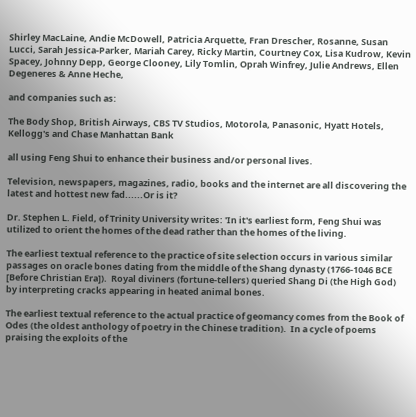Shirley MacLaine, Andie McDowell, Patricia Arquette, Fran Drescher, Rosanne, Susan Lucci, Sarah Jessica-Parker, Mariah Carey, Ricky Martin, Courtney Cox, Lisa Kudrow, Kevin Spacey, Johnny Depp, George Clooney, Lily Tomlin, Oprah Winfrey, Julie Andrews, Ellen Degeneres & Anne Heche,

and companies such as:

The Body Shop, British Airways, CBS TV Studios, Motorola, Panasonic, Hyatt Hotels, Kellogg's and Chase Manhattan Bank

all using Feng Shui to enhance their business and/or personal lives.

Television, newspapers, magazines, radio, books and the internet are all discovering the latest and hottest new fad......Or is it?

Dr. Stephen L. Field, of Trinity University writes: 'In it's earliest form, Feng Shui was utilized to orient the homes of the dead rather than the homes of the living.

The earliest textual reference to the practice of site selection occurs in various similar passages on oracle bones dating from the middle of the Shang dynasty (1766-1046 BCE [Before Christian Era]).  Royal diviners (fortune-tellers) queried Shang Di (the High God) by interpreting cracks appearing in heated animal bones.

The earliest textual reference to the actual practice of geomancy comes from the Book of Odes (the oldest anthology of poetry in the Chinese tradition).  In a cycle of poems praising the exploits of the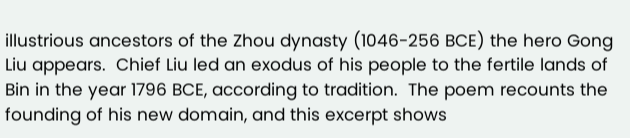illustrious ancestors of the Zhou dynasty (1046-256 BCE) the hero Gong Liu appears.  Chief Liu led an exodus of his people to the fertile lands of Bin in the year 1796 BCE, according to tradition.  The poem recounts the founding of his new domain, and this excerpt shows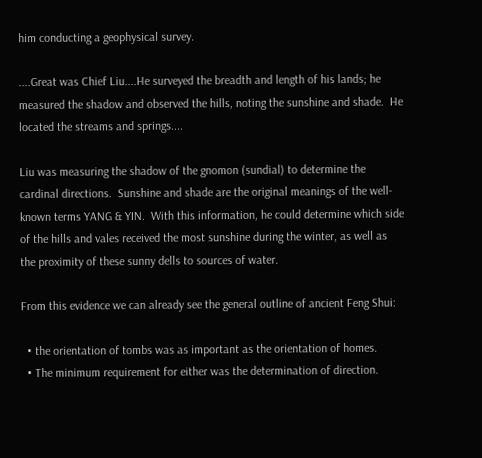him conducting a geophysical survey.

....Great was Chief Liu....He surveyed the breadth and length of his lands; he measured the shadow and observed the hills, noting the sunshine and shade.  He located the streams and springs....

Liu was measuring the shadow of the gnomon (sundial) to determine the cardinal directions.  Sunshine and shade are the original meanings of the well-known terms YANG & YIN.  With this information, he could determine which side of the hills and vales received the most sunshine during the winter, as well as the proximity of these sunny dells to sources of water.

From this evidence we can already see the general outline of ancient Feng Shui:

  • the orientation of tombs was as important as the orientation of homes.
  • The minimum requirement for either was the determination of direction.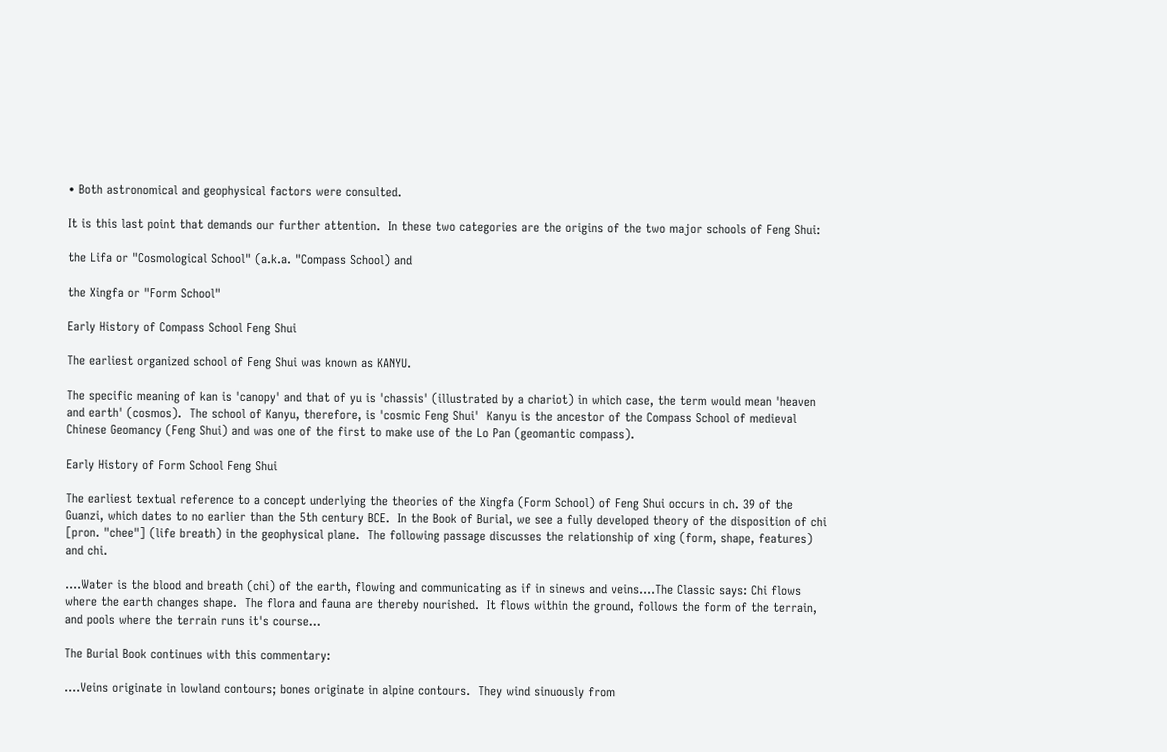• Both astronomical and geophysical factors were consulted.

It is this last point that demands our further attention.  In these two categories are the origins of the two major schools of Feng Shui:

the Lifa or "Cosmological School" (a.k.a. "Compass School) and

the Xingfa or "Form School"

Early History of Compass School Feng Shui

The earliest organized school of Feng Shui was known as KANYU.

The specific meaning of kan is 'canopy' and that of yu is 'chassis' (illustrated by a chariot) in which case, the term would mean 'heaven and earth' (cosmos).  The school of Kanyu, therefore, is 'cosmic Feng Shui'  Kanyu is the ancestor of the Compass School of medieval Chinese Geomancy (Feng Shui) and was one of the first to make use of the Lo Pan (geomantic compass).

Early History of Form School Feng Shui

The earliest textual reference to a concept underlying the theories of the Xingfa (Form School) of Feng Shui occurs in ch. 39 of the Guanzi, which dates to no earlier than the 5th century BCE.  In the Book of Burial, we see a fully developed theory of the disposition of chi [pron. "chee"] (life breath) in the geophysical plane.  The following passage discusses the relationship of xing (form, shape, features) and chi.

....Water is the blood and breath (chi) of the earth, flowing and communicating as if in sinews and veins....The Classic says: Chi flows where the earth changes shape.  The flora and fauna are thereby nourished.  It flows within the ground, follows the form of the terrain, and pools where the terrain runs it's course...

The Burial Book continues with this commentary:

....Veins originate in lowland contours; bones originate in alpine contours.  They wind sinuously from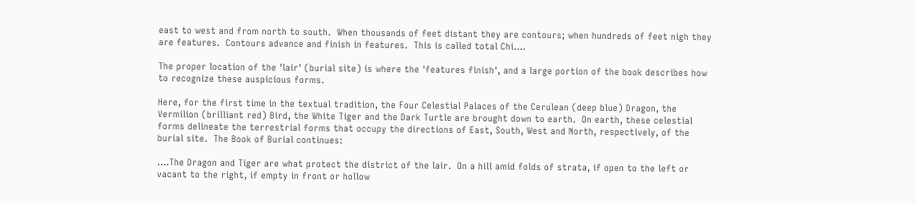east to west and from north to south.  When thousands of feet distant they are contours; when hundreds of feet nigh they are features.  Contours advance and finish in features.  This is called total Chi....

The proper location of the 'lair' (burial site) is where the 'features finish', and a large portion of the book describes how to recognize these auspicious forms.

Here, for the first time in the textual tradition, the Four Celestial Palaces of the Cerulean (deep blue) Dragon, the Vermilion (brilliant red) Bird, the White Tiger and the Dark Turtle are brought down to earth.  On earth, these celestial forms delineate the terrestrial forms that occupy the directions of East, South, West and North, respectively, of the burial site.  The Book of Burial continues:

....The Dragon and Tiger are what protect the district of the lair.  On a hill amid folds of strata, if open to the left or vacant to the right, if empty in front or hollow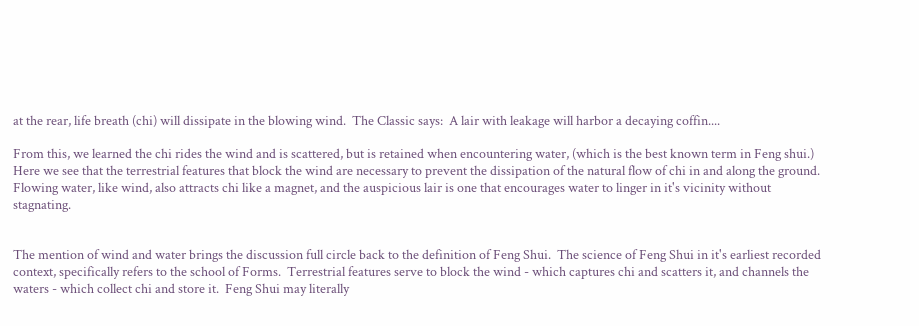at the rear, life breath (chi) will dissipate in the blowing wind.  The Classic says:  A lair with leakage will harbor a decaying coffin....

From this, we learned the chi rides the wind and is scattered, but is retained when encountering water, (which is the best known term in Feng shui.)  Here we see that the terrestrial features that block the wind are necessary to prevent the dissipation of the natural flow of chi in and along the ground.  Flowing water, like wind, also attracts chi like a magnet, and the auspicious lair is one that encourages water to linger in it's vicinity without stagnating.


The mention of wind and water brings the discussion full circle back to the definition of Feng Shui.  The science of Feng Shui in it's earliest recorded context, specifically refers to the school of Forms.  Terrestrial features serve to block the wind - which captures chi and scatters it, and channels the waters - which collect chi and store it.  Feng Shui may literally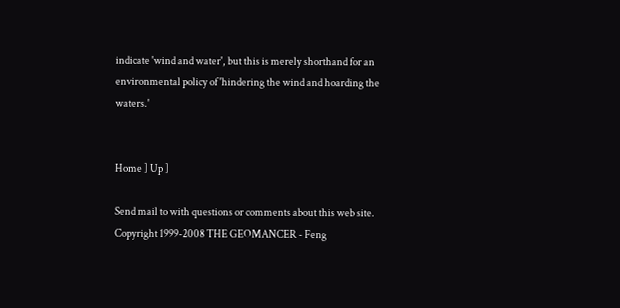indicate 'wind and water', but this is merely shorthand for an environmental policy of 'hindering the wind and hoarding the waters.'


Home ] Up ]

Send mail to with questions or comments about this web site.
Copyright 1999-2008 THE GEOMANCER - Feng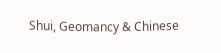Shui, Geomancy & Chinese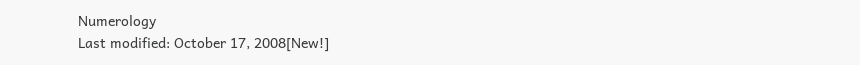Numerology
Last modified: October 17, 2008[New!]